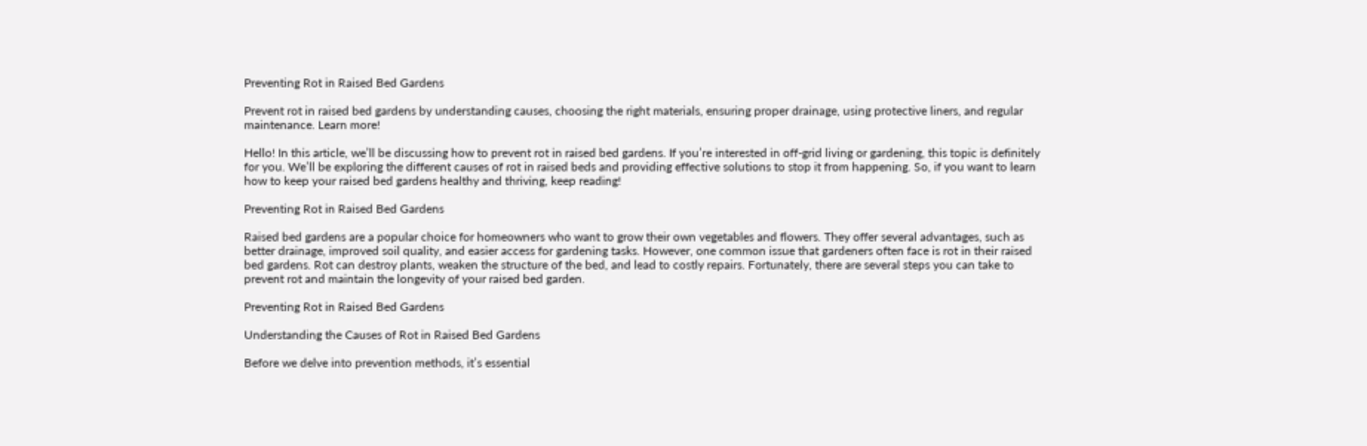Preventing Rot in Raised Bed Gardens

Prevent rot in raised bed gardens by understanding causes, choosing the right materials, ensuring proper drainage, using protective liners, and regular maintenance. Learn more!

Hello! In this article, we’ll be discussing how to prevent rot in raised bed gardens. If you’re interested in off-grid living or gardening, this topic is definitely for you. We’ll be exploring the different causes of rot in raised beds and providing effective solutions to stop it from happening. So, if you want to learn how to keep your raised bed gardens healthy and thriving, keep reading!

Preventing Rot in Raised Bed Gardens

Raised bed gardens are a popular choice for homeowners who want to grow their own vegetables and flowers. They offer several advantages, such as better drainage, improved soil quality, and easier access for gardening tasks. However, one common issue that gardeners often face is rot in their raised bed gardens. Rot can destroy plants, weaken the structure of the bed, and lead to costly repairs. Fortunately, there are several steps you can take to prevent rot and maintain the longevity of your raised bed garden.

Preventing Rot in Raised Bed Gardens

Understanding the Causes of Rot in Raised Bed Gardens

Before we delve into prevention methods, it’s essential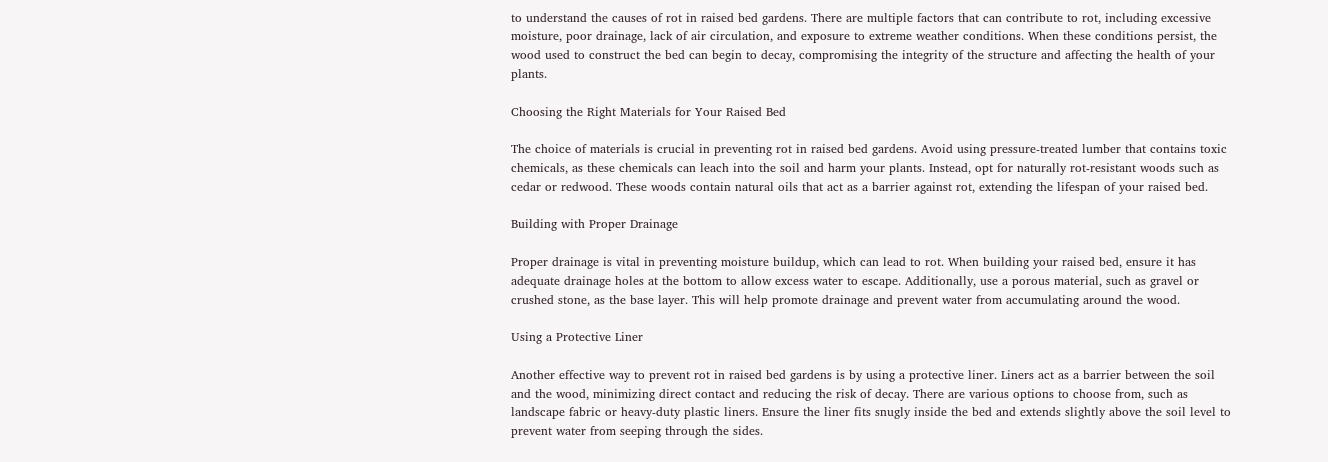to understand the causes of rot in raised bed gardens. There are multiple factors that can contribute to rot, including excessive moisture, poor drainage, lack of air circulation, and exposure to extreme weather conditions. When these conditions persist, the wood used to construct the bed can begin to decay, compromising the integrity of the structure and affecting the health of your plants.

Choosing the Right Materials for Your Raised Bed

The choice of materials is crucial in preventing rot in raised bed gardens. Avoid using pressure-treated lumber that contains toxic chemicals, as these chemicals can leach into the soil and harm your plants. Instead, opt for naturally rot-resistant woods such as cedar or redwood. These woods contain natural oils that act as a barrier against rot, extending the lifespan of your raised bed.

Building with Proper Drainage

Proper drainage is vital in preventing moisture buildup, which can lead to rot. When building your raised bed, ensure it has adequate drainage holes at the bottom to allow excess water to escape. Additionally, use a porous material, such as gravel or crushed stone, as the base layer. This will help promote drainage and prevent water from accumulating around the wood.

Using a Protective Liner

Another effective way to prevent rot in raised bed gardens is by using a protective liner. Liners act as a barrier between the soil and the wood, minimizing direct contact and reducing the risk of decay. There are various options to choose from, such as landscape fabric or heavy-duty plastic liners. Ensure the liner fits snugly inside the bed and extends slightly above the soil level to prevent water from seeping through the sides.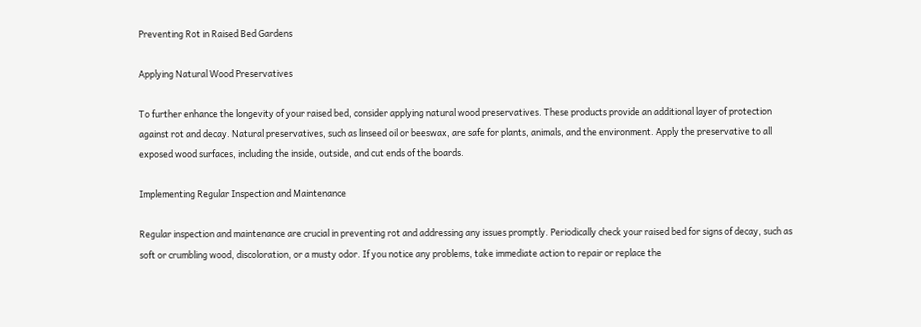Preventing Rot in Raised Bed Gardens

Applying Natural Wood Preservatives

To further enhance the longevity of your raised bed, consider applying natural wood preservatives. These products provide an additional layer of protection against rot and decay. Natural preservatives, such as linseed oil or beeswax, are safe for plants, animals, and the environment. Apply the preservative to all exposed wood surfaces, including the inside, outside, and cut ends of the boards.

Implementing Regular Inspection and Maintenance

Regular inspection and maintenance are crucial in preventing rot and addressing any issues promptly. Periodically check your raised bed for signs of decay, such as soft or crumbling wood, discoloration, or a musty odor. If you notice any problems, take immediate action to repair or replace the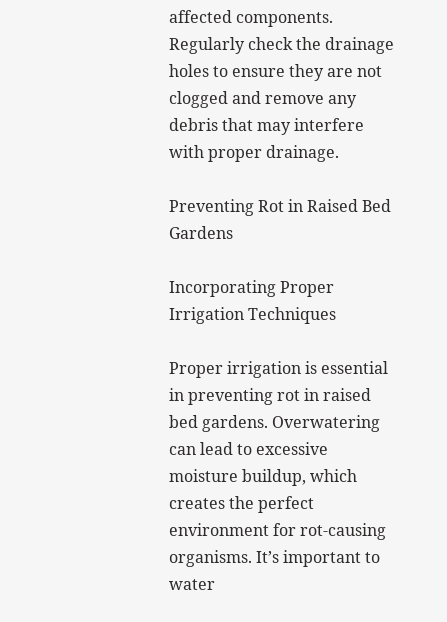affected components. Regularly check the drainage holes to ensure they are not clogged and remove any debris that may interfere with proper drainage.

Preventing Rot in Raised Bed Gardens

Incorporating Proper Irrigation Techniques

Proper irrigation is essential in preventing rot in raised bed gardens. Overwatering can lead to excessive moisture buildup, which creates the perfect environment for rot-causing organisms. It’s important to water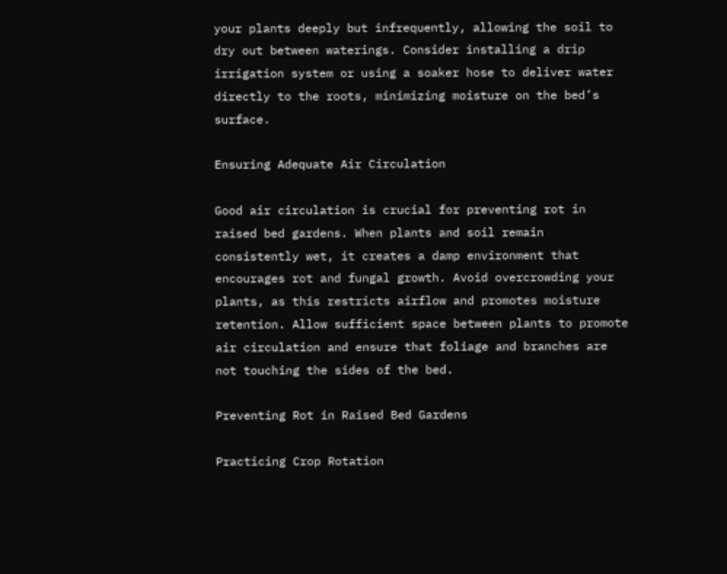your plants deeply but infrequently, allowing the soil to dry out between waterings. Consider installing a drip irrigation system or using a soaker hose to deliver water directly to the roots, minimizing moisture on the bed’s surface.

Ensuring Adequate Air Circulation

Good air circulation is crucial for preventing rot in raised bed gardens. When plants and soil remain consistently wet, it creates a damp environment that encourages rot and fungal growth. Avoid overcrowding your plants, as this restricts airflow and promotes moisture retention. Allow sufficient space between plants to promote air circulation and ensure that foliage and branches are not touching the sides of the bed.

Preventing Rot in Raised Bed Gardens

Practicing Crop Rotation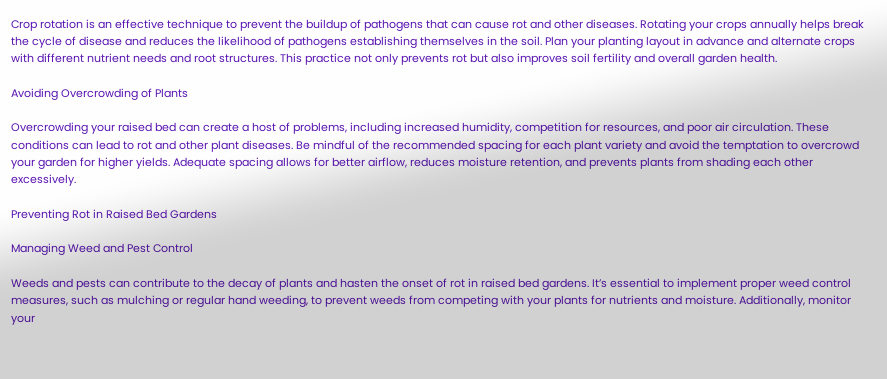Crop rotation is an effective technique to prevent the buildup of pathogens that can cause rot and other diseases. Rotating your crops annually helps break the cycle of disease and reduces the likelihood of pathogens establishing themselves in the soil. Plan your planting layout in advance and alternate crops with different nutrient needs and root structures. This practice not only prevents rot but also improves soil fertility and overall garden health.

Avoiding Overcrowding of Plants

Overcrowding your raised bed can create a host of problems, including increased humidity, competition for resources, and poor air circulation. These conditions can lead to rot and other plant diseases. Be mindful of the recommended spacing for each plant variety and avoid the temptation to overcrowd your garden for higher yields. Adequate spacing allows for better airflow, reduces moisture retention, and prevents plants from shading each other excessively.

Preventing Rot in Raised Bed Gardens

Managing Weed and Pest Control

Weeds and pests can contribute to the decay of plants and hasten the onset of rot in raised bed gardens. It’s essential to implement proper weed control measures, such as mulching or regular hand weeding, to prevent weeds from competing with your plants for nutrients and moisture. Additionally, monitor your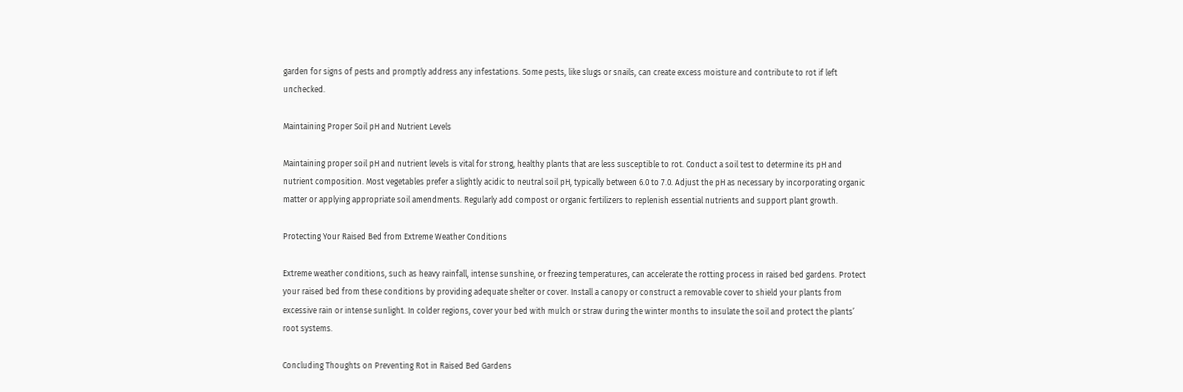garden for signs of pests and promptly address any infestations. Some pests, like slugs or snails, can create excess moisture and contribute to rot if left unchecked.

Maintaining Proper Soil pH and Nutrient Levels

Maintaining proper soil pH and nutrient levels is vital for strong, healthy plants that are less susceptible to rot. Conduct a soil test to determine its pH and nutrient composition. Most vegetables prefer a slightly acidic to neutral soil pH, typically between 6.0 to 7.0. Adjust the pH as necessary by incorporating organic matter or applying appropriate soil amendments. Regularly add compost or organic fertilizers to replenish essential nutrients and support plant growth.

Protecting Your Raised Bed from Extreme Weather Conditions

Extreme weather conditions, such as heavy rainfall, intense sunshine, or freezing temperatures, can accelerate the rotting process in raised bed gardens. Protect your raised bed from these conditions by providing adequate shelter or cover. Install a canopy or construct a removable cover to shield your plants from excessive rain or intense sunlight. In colder regions, cover your bed with mulch or straw during the winter months to insulate the soil and protect the plants’ root systems.

Concluding Thoughts on Preventing Rot in Raised Bed Gardens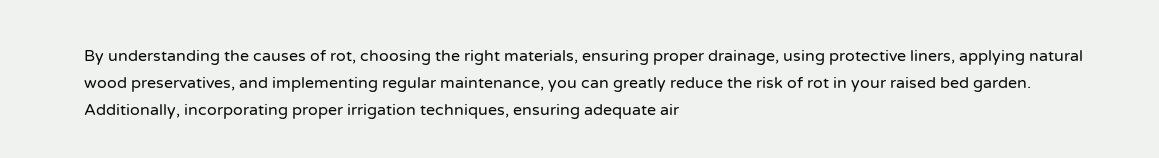By understanding the causes of rot, choosing the right materials, ensuring proper drainage, using protective liners, applying natural wood preservatives, and implementing regular maintenance, you can greatly reduce the risk of rot in your raised bed garden. Additionally, incorporating proper irrigation techniques, ensuring adequate air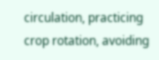circulation, practicing crop rotation, avoiding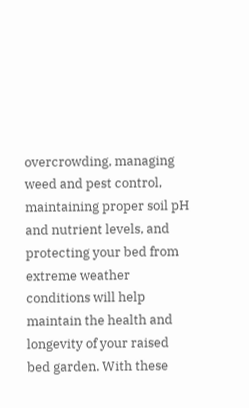overcrowding, managing weed and pest control, maintaining proper soil pH and nutrient levels, and protecting your bed from extreme weather conditions will help maintain the health and longevity of your raised bed garden. With these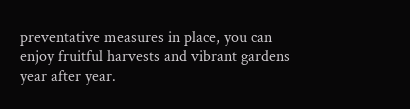preventative measures in place, you can enjoy fruitful harvests and vibrant gardens year after year.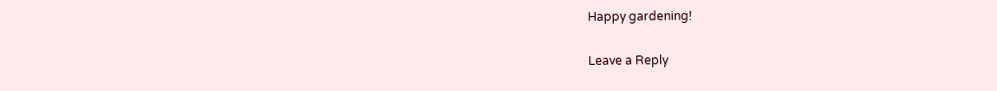Happy gardening!

Leave a Reply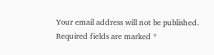Your email address will not be published. Required fields are marked *